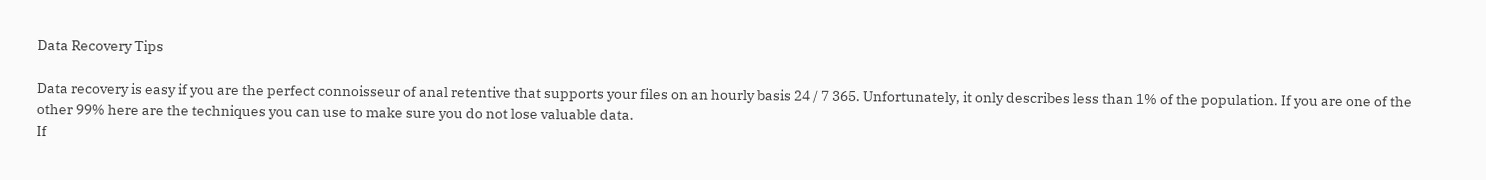Data Recovery Tips

Data recovery is easy if you are the perfect connoisseur of anal retentive that supports your files on an hourly basis 24 / 7 365. Unfortunately, it only describes less than 1% of the population. If you are one of the other 99% here are the techniques you can use to make sure you do not lose valuable data.
If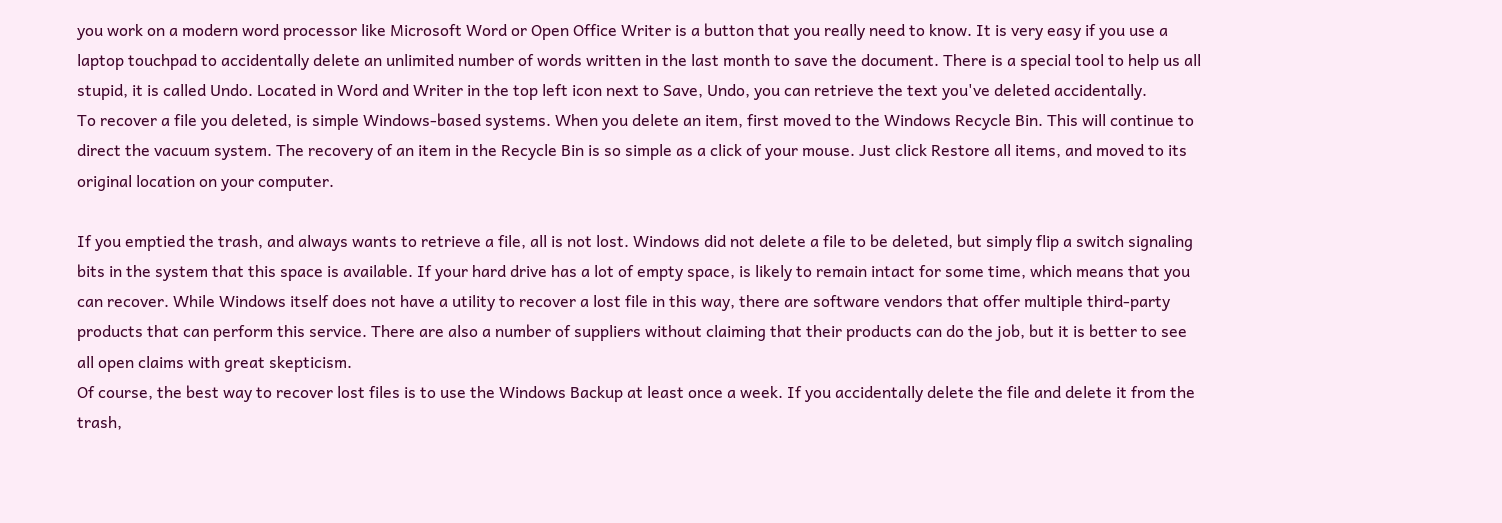you work on a modern word processor like Microsoft Word or Open Office Writer is a button that you really need to know. It is very easy if you use a laptop touchpad to accidentally delete an unlimited number of words written in the last month to save the document. There is a special tool to help us all stupid, it is called Undo. Located in Word and Writer in the top left icon next to Save, Undo, you can retrieve the text you've deleted accidentally.
To recover a file you deleted, is simple Windows-based systems. When you delete an item, first moved to the Windows Recycle Bin. This will continue to direct the vacuum system. The recovery of an item in the Recycle Bin is so simple as a click of your mouse. Just click Restore all items, and moved to its original location on your computer.

If you emptied the trash, and always wants to retrieve a file, all is not lost. Windows did not delete a file to be deleted, but simply flip a switch signaling bits in the system that this space is available. If your hard drive has a lot of empty space, is likely to remain intact for some time, which means that you can recover. While Windows itself does not have a utility to recover a lost file in this way, there are software vendors that offer multiple third-party products that can perform this service. There are also a number of suppliers without claiming that their products can do the job, but it is better to see all open claims with great skepticism.
Of course, the best way to recover lost files is to use the Windows Backup at least once a week. If you accidentally delete the file and delete it from the trash,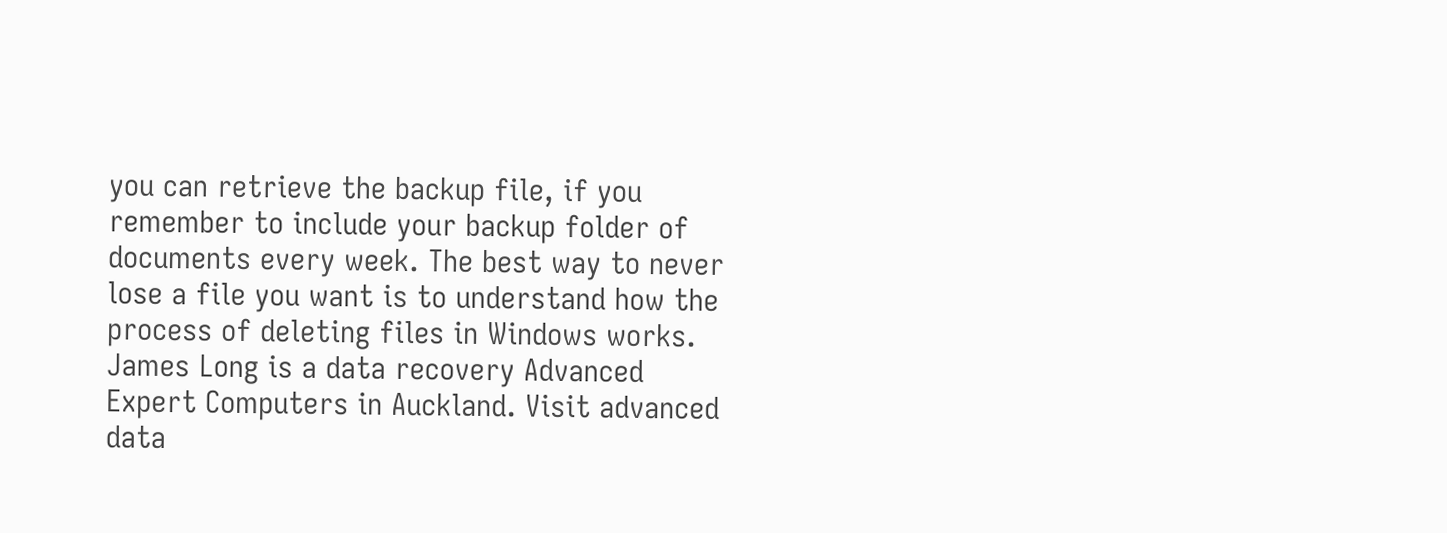you can retrieve the backup file, if you remember to include your backup folder of documents every week. The best way to never lose a file you want is to understand how the process of deleting files in Windows works.
James Long is a data recovery Advanced Expert Computers in Auckland. Visit advanced data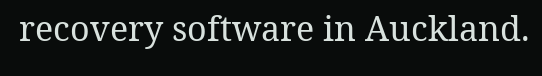recovery software in Auckland.